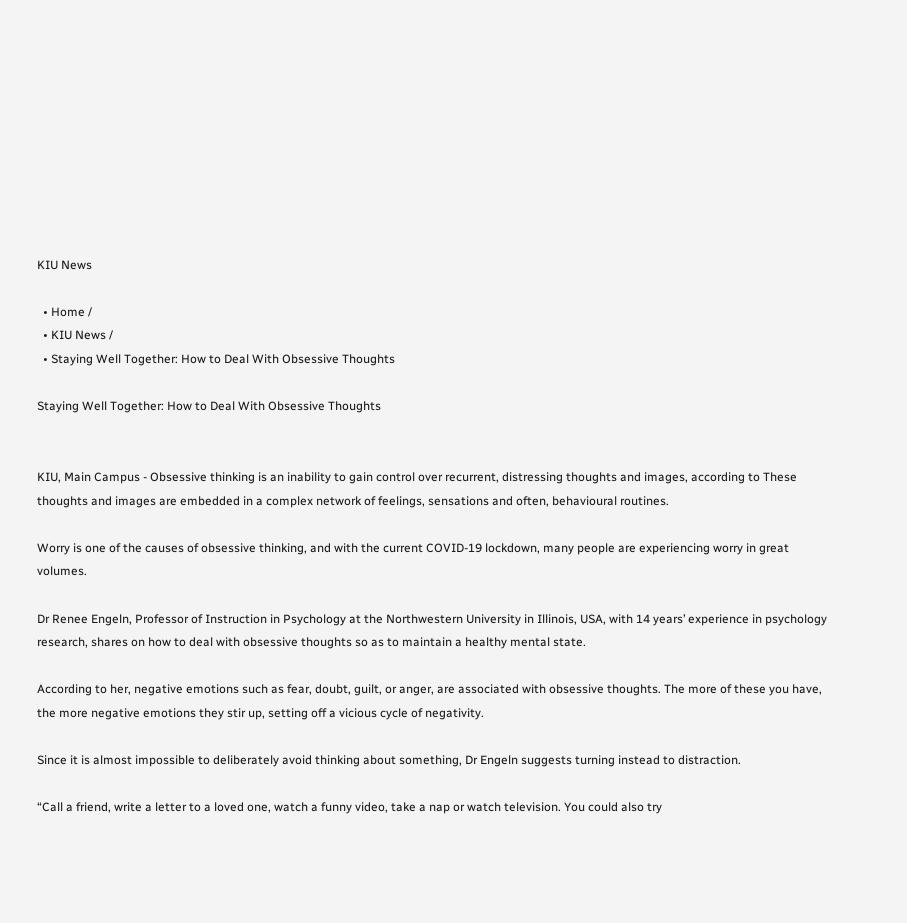KIU News

  • Home /
  • KIU News /
  • Staying Well Together: How to Deal With Obsessive Thoughts

Staying Well Together: How to Deal With Obsessive Thoughts


KIU, Main Campus - Obsessive thinking is an inability to gain control over recurrent, distressing thoughts and images, according to These thoughts and images are embedded in a complex network of feelings, sensations and often, behavioural routines.

Worry is one of the causes of obsessive thinking, and with the current COVID-19 lockdown, many people are experiencing worry in great volumes.

Dr Renee Engeln, Professor of Instruction in Psychology at the Northwestern University in Illinois, USA, with 14 years’ experience in psychology research, shares on how to deal with obsessive thoughts so as to maintain a healthy mental state.

According to her, negative emotions such as fear, doubt, guilt, or anger, are associated with obsessive thoughts. The more of these you have, the more negative emotions they stir up, setting off a vicious cycle of negativity.

Since it is almost impossible to deliberately avoid thinking about something, Dr Engeln suggests turning instead to distraction.

“Call a friend, write a letter to a loved one, watch a funny video, take a nap or watch television. You could also try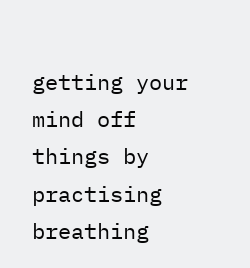getting your mind off things by practising breathing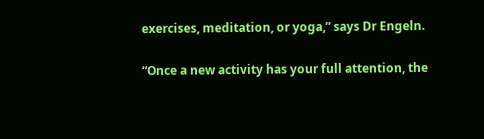exercises, meditation, or yoga,” says Dr Engeln.

“Once a new activity has your full attention, the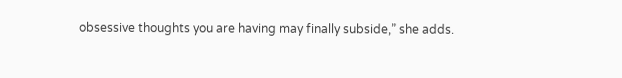obsessive thoughts you are having may finally subside,” she adds.